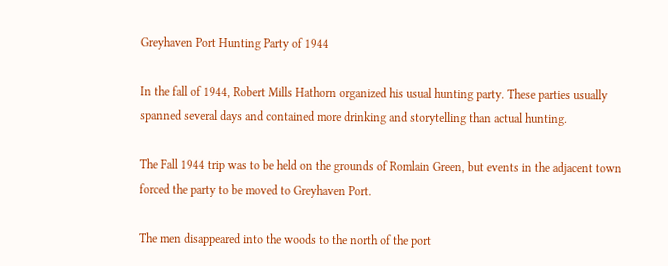Greyhaven Port Hunting Party of 1944

In the fall of 1944, Robert Mills Hathorn organized his usual hunting party. These parties usually spanned several days and contained more drinking and storytelling than actual hunting.

The Fall 1944 trip was to be held on the grounds of Romlain Green, but events in the adjacent town forced the party to be moved to Greyhaven Port.

The men disappeared into the woods to the north of the port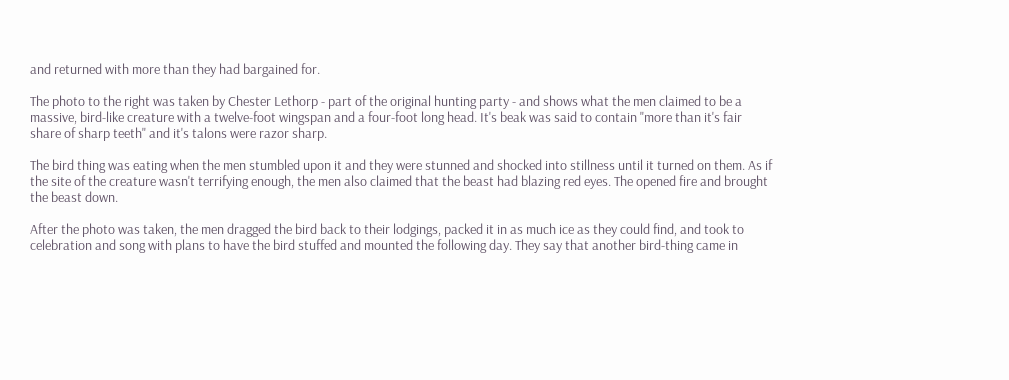and returned with more than they had bargained for.

The photo to the right was taken by Chester Lethorp - part of the original hunting party - and shows what the men claimed to be a massive, bird-like creature with a twelve-foot wingspan and a four-foot long head. It's beak was said to contain "more than it's fair share of sharp teeth" and it's talons were razor sharp.

The bird thing was eating when the men stumbled upon it and they were stunned and shocked into stillness until it turned on them. As if the site of the creature wasn't terrifying enough, the men also claimed that the beast had blazing red eyes. The opened fire and brought the beast down.

After the photo was taken, the men dragged the bird back to their lodgings, packed it in as much ice as they could find, and took to celebration and song with plans to have the bird stuffed and mounted the following day. They say that another bird-thing came in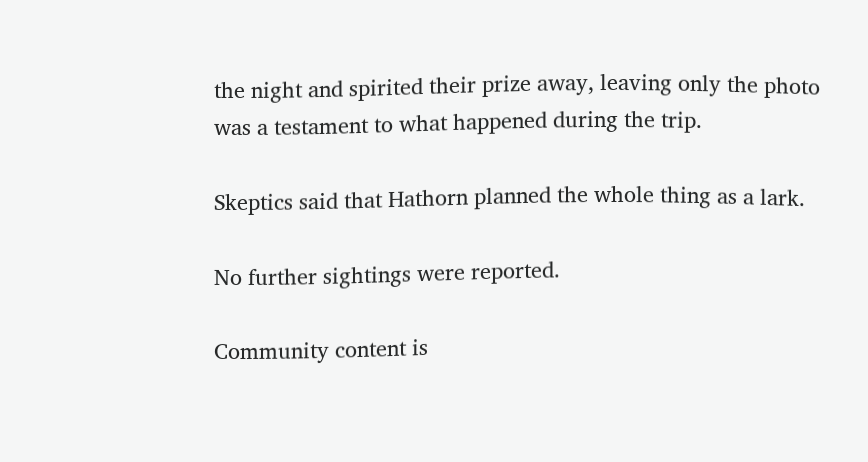the night and spirited their prize away, leaving only the photo was a testament to what happened during the trip.

Skeptics said that Hathorn planned the whole thing as a lark.

No further sightings were reported.

Community content is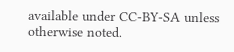available under CC-BY-SA unless otherwise noted.